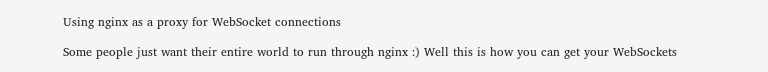Using nginx as a proxy for WebSocket connections

Some people just want their entire world to run through nginx :) Well this is how you can get your WebSockets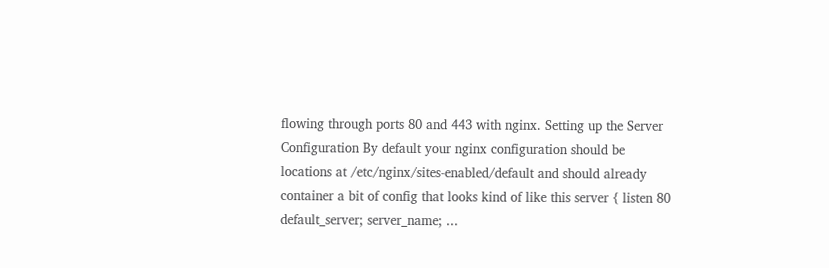flowing through ports 80 and 443 with nginx. Setting up the Server Configuration By default your nginx configuration should be locations at /etc/nginx/sites-enabled/default and should already container a bit of config that looks kind of like this server { listen 80 default_server; server_name; ...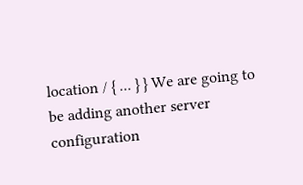location / { ... } } We are going to be adding another server configuration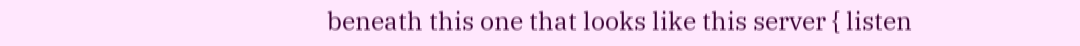beneath this one that looks like this server { listen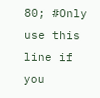80; #Only use this line if you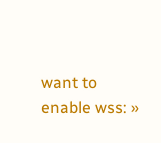want to enable wss: »